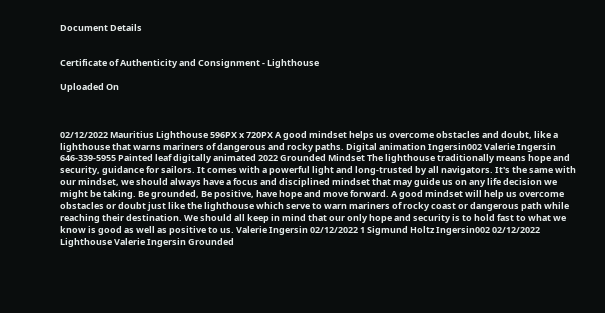Document Details


Certificate of Authenticity and Consignment - Lighthouse

Uploaded On



02/12/2022 Mauritius Lighthouse 596PX x 720PX A good mindset helps us overcome obstacles and doubt, like a lighthouse that warns mariners of dangerous and rocky paths. Digital animation Ingersin002 Valerie Ingersin 646-339-5955 Painted leaf digitally animated 2022 Grounded Mindset The lighthouse traditionally means hope and security, guidance for sailors. It comes with a powerful light and long-trusted by all navigators. It's the same with our mindset, we should always have a focus and disciplined mindset that may guide us on any life decision we might be taking. Be grounded, Be positive, have hope and move forward. A good mindset will help us overcome obstacles or doubt just like the lighthouse which serve to warn mariners of rocky coast or dangerous path while reaching their destination. We should all keep in mind that our only hope and security is to hold fast to what we know is good as well as positive to us. Valerie Ingersin 02/12/2022 1 Sigmund Holtz Ingersin002 02/12/2022 Lighthouse Valerie Ingersin Grounded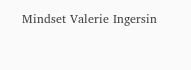Mindset Valerie Ingersin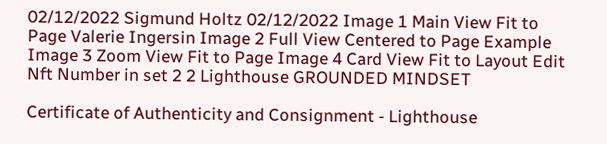02/12/2022 Sigmund Holtz 02/12/2022 Image 1 Main View Fit to Page Valerie Ingersin Image 2 Full View Centered to Page Example Image 3 Zoom View Fit to Page Image 4 Card View Fit to Layout Edit Nft Number in set 2 2 Lighthouse GROUNDED MINDSET

Certificate of Authenticity and Consignment - Lighthouse